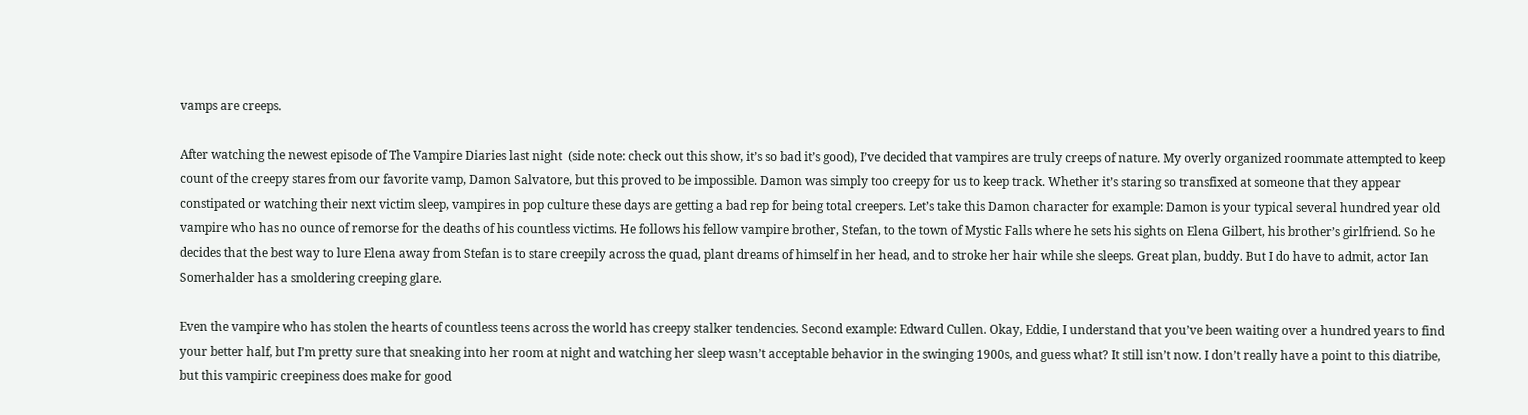vamps are creeps.

After watching the newest episode of The Vampire Diaries last night  (side note: check out this show, it’s so bad it’s good), I’ve decided that vampires are truly creeps of nature. My overly organized roommate attempted to keep count of the creepy stares from our favorite vamp, Damon Salvatore, but this proved to be impossible. Damon was simply too creepy for us to keep track. Whether it’s staring so transfixed at someone that they appear constipated or watching their next victim sleep, vampires in pop culture these days are getting a bad rep for being total creepers. Let’s take this Damon character for example: Damon is your typical several hundred year old vampire who has no ounce of remorse for the deaths of his countless victims. He follows his fellow vampire brother, Stefan, to the town of Mystic Falls where he sets his sights on Elena Gilbert, his brother’s girlfriend. So he decides that the best way to lure Elena away from Stefan is to stare creepily across the quad, plant dreams of himself in her head, and to stroke her hair while she sleeps. Great plan, buddy. But I do have to admit, actor Ian Somerhalder has a smoldering creeping glare.

Even the vampire who has stolen the hearts of countless teens across the world has creepy stalker tendencies. Second example: Edward Cullen. Okay, Eddie, I understand that you’ve been waiting over a hundred years to find your better half, but I’m pretty sure that sneaking into her room at night and watching her sleep wasn’t acceptable behavior in the swinging 1900s, and guess what? It still isn’t now. I don’t really have a point to this diatribe, but this vampiric creepiness does make for good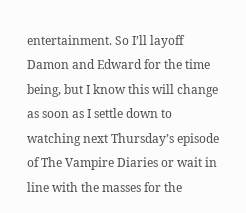entertainment. So I’ll layoff Damon and Edward for the time being, but I know this will change as soon as I settle down to watching next Thursday’s episode of The Vampire Diaries or wait in line with the masses for the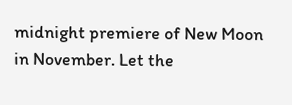midnight premiere of New Moon in November. Let the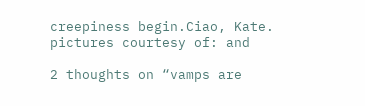creepiness begin.Ciao, Kate.
pictures courtesy of: and

2 thoughts on “vamps are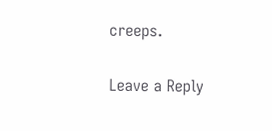creeps.

Leave a Reply